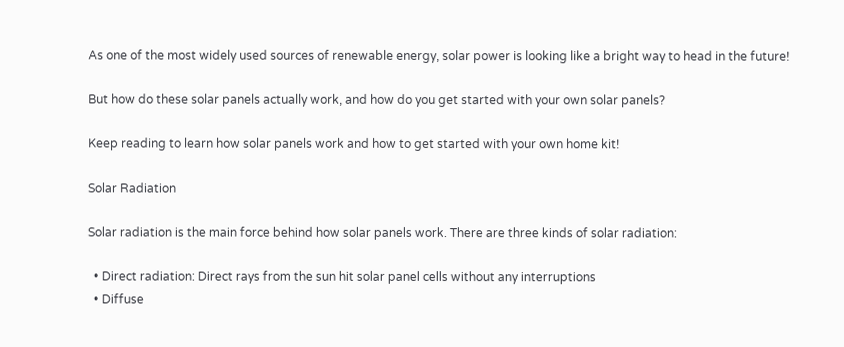As one of the most widely used sources of renewable energy, solar power is looking like a bright way to head in the future!

But how do these solar panels actually work, and how do you get started with your own solar panels?

Keep reading to learn how solar panels work and how to get started with your own home kit!

Solar Radiation

Solar radiation is the main force behind how solar panels work. There are three kinds of solar radiation:

  • Direct radiation: Direct rays from the sun hit solar panel cells without any interruptions
  • Diffuse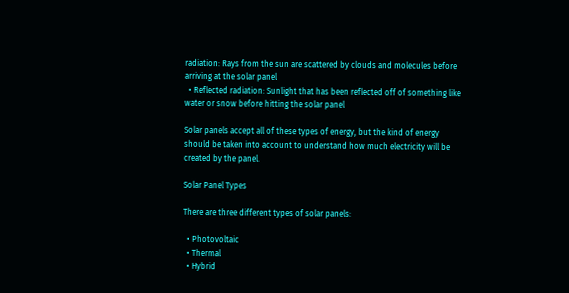radiation: Rays from the sun are scattered by clouds and molecules before arriving at the solar panel
  • Reflected radiation: Sunlight that has been reflected off of something like water or snow before hitting the solar panel

Solar panels accept all of these types of energy, but the kind of energy should be taken into account to understand how much electricity will be created by the panel.

Solar Panel Types

There are three different types of solar panels:

  • Photovoltaic
  • Thermal
  • Hybrid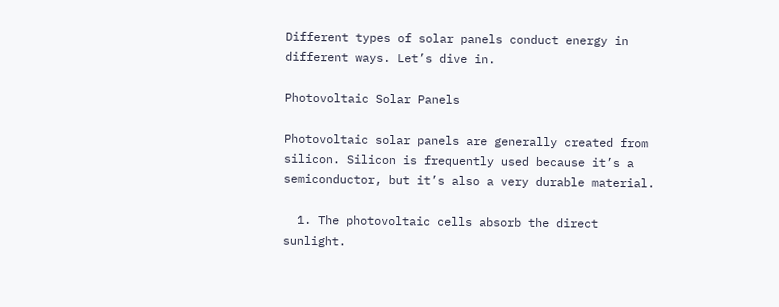Different types of solar panels conduct energy in different ways. Let’s dive in.

Photovoltaic Solar Panels

Photovoltaic solar panels are generally created from silicon. Silicon is frequently used because it’s a semiconductor, but it’s also a very durable material.

  1. The photovoltaic cells absorb the direct sunlight.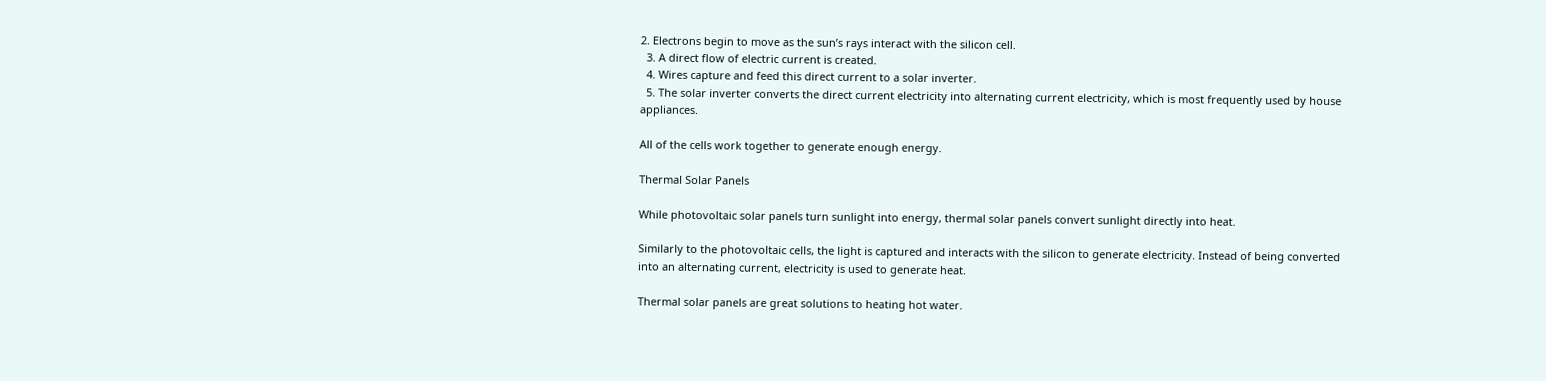2. Electrons begin to move as the sun’s rays interact with the silicon cell.
  3. A direct flow of electric current is created.
  4. Wires capture and feed this direct current to a solar inverter.
  5. The solar inverter converts the direct current electricity into alternating current electricity, which is most frequently used by house appliances.

All of the cells work together to generate enough energy.

Thermal Solar Panels

While photovoltaic solar panels turn sunlight into energy, thermal solar panels convert sunlight directly into heat.

Similarly to the photovoltaic cells, the light is captured and interacts with the silicon to generate electricity. Instead of being converted into an alternating current, electricity is used to generate heat.

Thermal solar panels are great solutions to heating hot water.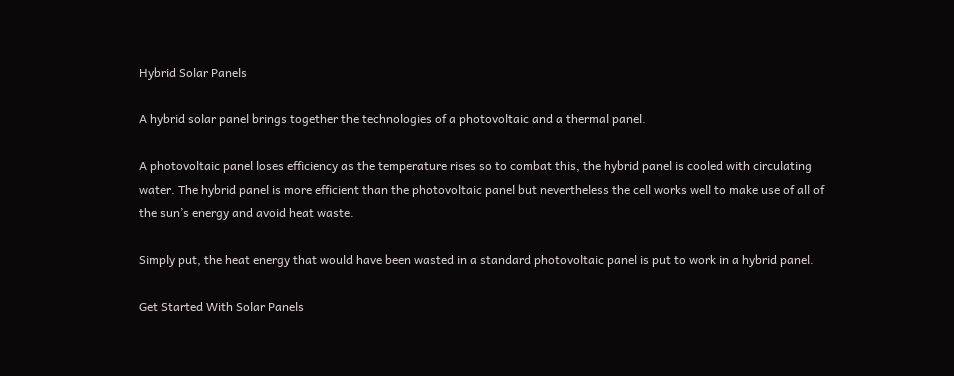Hybrid Solar Panels

A hybrid solar panel brings together the technologies of a photovoltaic and a thermal panel.

A photovoltaic panel loses efficiency as the temperature rises so to combat this, the hybrid panel is cooled with circulating water. The hybrid panel is more efficient than the photovoltaic panel but nevertheless the cell works well to make use of all of the sun’s energy and avoid heat waste.

Simply put, the heat energy that would have been wasted in a standard photovoltaic panel is put to work in a hybrid panel.

Get Started With Solar Panels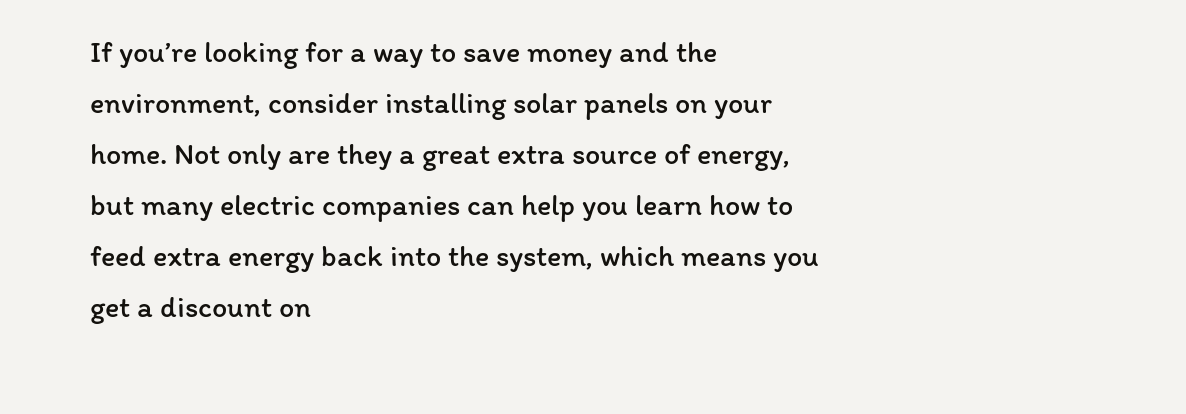If you’re looking for a way to save money and the environment, consider installing solar panels on your home. Not only are they a great extra source of energy, but many electric companies can help you learn how to feed extra energy back into the system, which means you get a discount on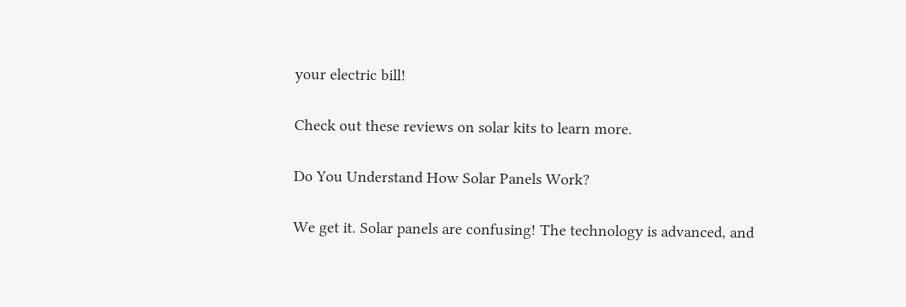your electric bill!

Check out these reviews on solar kits to learn more.

Do You Understand How Solar Panels Work?

We get it. Solar panels are confusing! The technology is advanced, and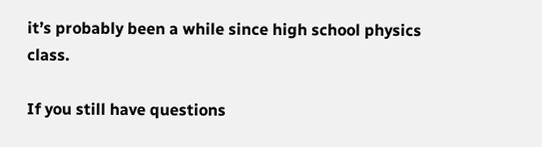it’s probably been a while since high school physics class.

If you still have questions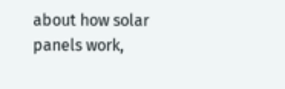about how solar panels work,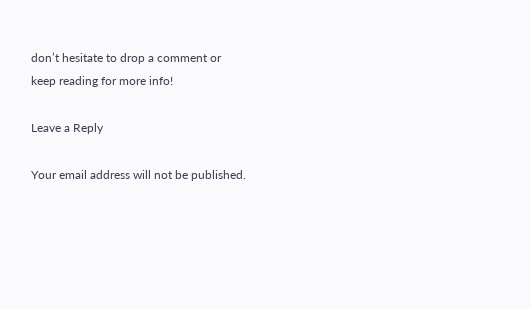don’t hesitate to drop a comment or keep reading for more info!

Leave a Reply

Your email address will not be published.